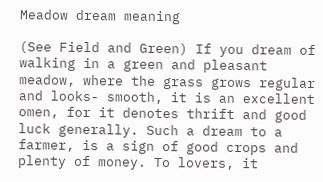Meadow dream meaning

(See Field and Green) If you dream of walking in a green and pleasant meadow, where the grass grows regular and looks- smooth, it is an excellent omen, for it denotes thrift and good luck generally. Such a dream to a farmer, is a sign of good crops and plenty of money. To lovers, it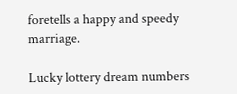foretells a happy and speedy marriage.

Lucky lottery dream numbers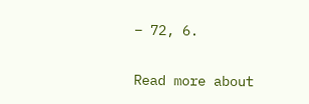– 72, 6.

Read more about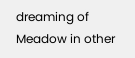dreaming of Meadow in other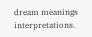dream meanings interpretations.